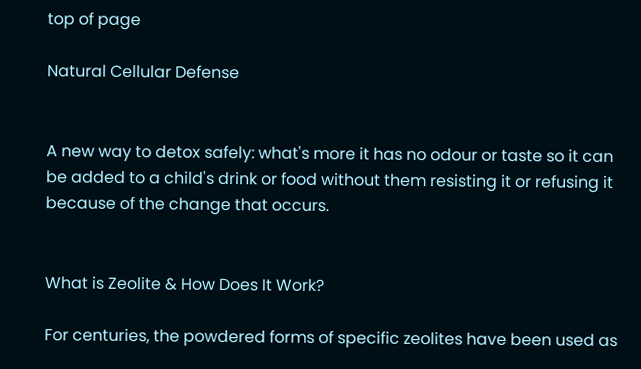top of page

Natural Cellular Defense


A new way to detox safely: what's more it has no odour or taste so it can be added to a child's drink or food without them resisting it or refusing it because of the change that occurs.


What is Zeolite & How Does It Work?

For centuries, the powdered forms of specific zeolites have been used as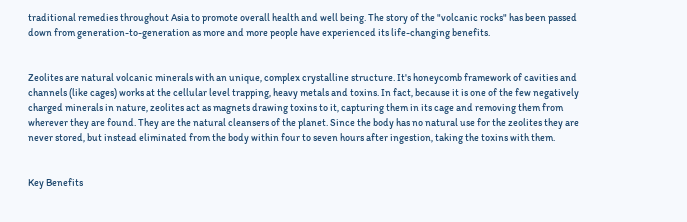traditional remedies throughout Asia to promote overall health and well being. The story of the "volcanic rocks" has been passed down from generation-to-generation as more and more people have experienced its life-changing benefits.


Zeolites are natural volcanic minerals with an unique, complex crystalline structure. It's honeycomb framework of cavities and channels (like cages) works at the cellular level trapping, heavy metals and toxins. In fact, because it is one of the few negatively charged minerals in nature, zeolites act as magnets drawing toxins to it, capturing them in its cage and removing them from wherever they are found. They are the natural cleansers of the planet. Since the body has no natural use for the zeolites they are never stored, but instead eliminated from the body within four to seven hours after ingestion, taking the toxins with them.


Key Benefits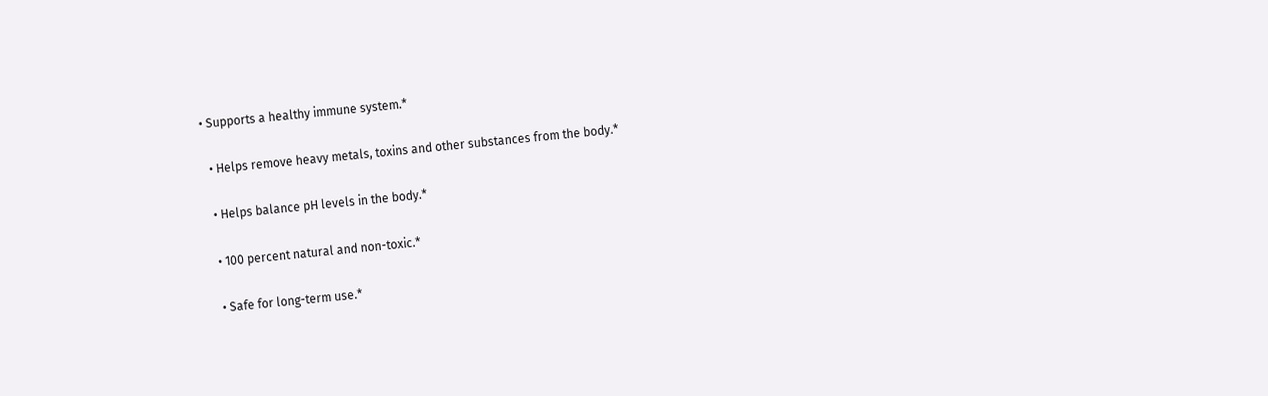• Supports a healthy immune system.*

  • Helps remove heavy metals, toxins and other substances from the body.*

  • Helps balance pH levels in the body.*

  • 100 percent natural and non-toxic.*

  • Safe for long-term use.*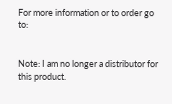For more information or to order go to:


Note: I am no longer a distributor for this product.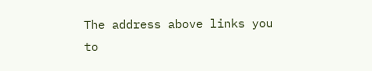The address above links you to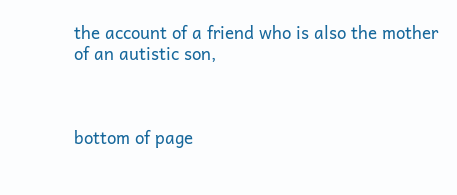the account of a friend who is also the mother of an autistic son,



bottom of page